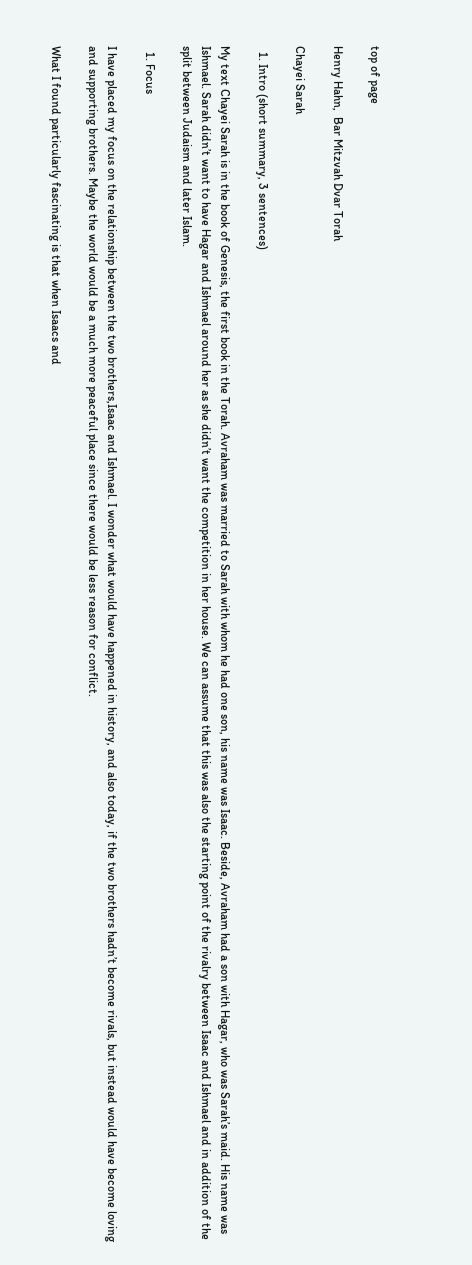top of page

Henry Hahn,  Bar Mitzvah Dvar Torah

Chayei Sarah

  1. Intro (short summary, 3 sentences)

My text Chayei Sarah is in the book of Genesis, the first book in the Torah. Avraham was married to Sarah with whom he had one son, his name was Isaac. Beside, Avraham had a son with Hagar, who was Sarah’s maid. His name was Ishmael. Sarah didn’t want to have Hagar and Ishmael around her as she didn’t want the competition in her house. We can assume that this was also the starting point of the rivalry between Isaac and Ishmael and in addition of the split between Judaism and later Islam.

  1. Focus

I have placed my focus on the relationship between the two brothers,Isaac and Ishmael. I wonder what would have happened in history, and also today, if the two brothers hadn’t become rivals, but instead would have become loving and supporting brothers. Maybe the world would be a much more peaceful place since there would be less reason for conflict.

What I found particularly fascinating is that when Isaacs and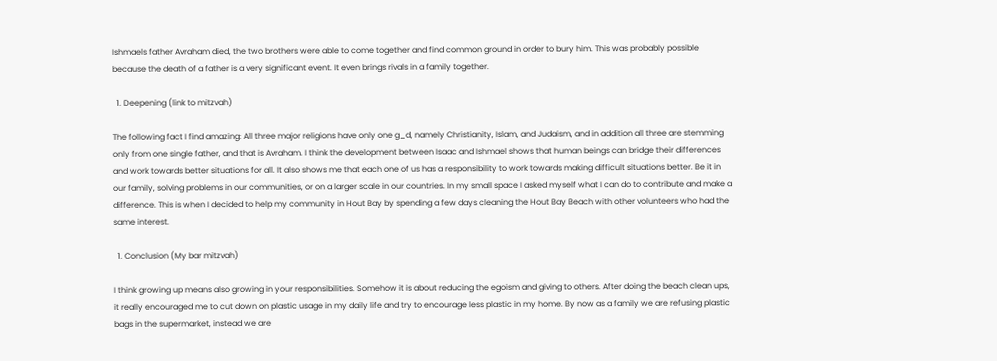Ishmaels father Avraham died, the two brothers were able to come together and find common ground in order to bury him. This was probably possible because the death of a father is a very significant event. It even brings rivals in a family together.

  1. Deepening (link to mitzvah)

The following fact I find amazing: All three major religions have only one g_d, namely Christianity, Islam, and Judaism, and in addition all three are stemming only from one single father, and that is Avraham. I think the development between Isaac and Ishmael shows that human beings can bridge their differences and work towards better situations for all. It also shows me that each one of us has a responsibility to work towards making difficult situations better. Be it in our family, solving problems in our communities, or on a larger scale in our countries. In my small space I asked myself what I can do to contribute and make a difference. This is when I decided to help my community in Hout Bay by spending a few days cleaning the Hout Bay Beach with other volunteers who had the same interest.

  1. Conclusion (My bar mitzvah)

I think growing up means also growing in your responsibilities. Somehow it is about reducing the egoism and giving to others. After doing the beach clean ups, it really encouraged me to cut down on plastic usage in my daily life and try to encourage less plastic in my home. By now as a family we are refusing plastic bags in the supermarket, instead we are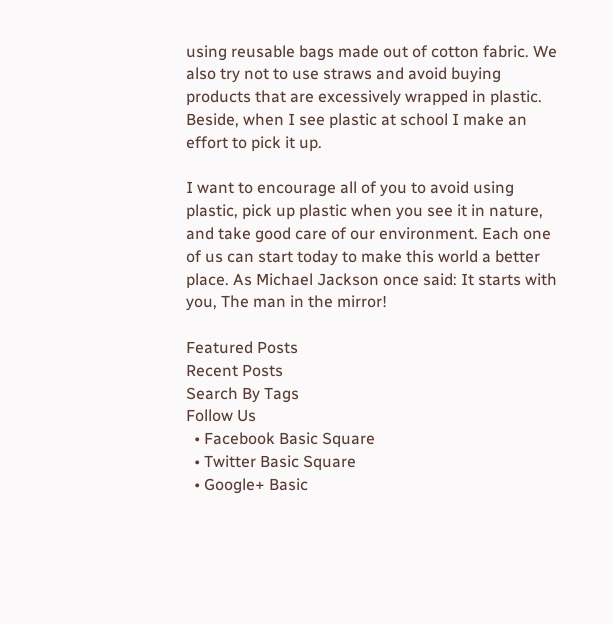using reusable bags made out of cotton fabric. We also try not to use straws and avoid buying products that are excessively wrapped in plastic. Beside, when I see plastic at school I make an effort to pick it up.

I want to encourage all of you to avoid using plastic, pick up plastic when you see it in nature, and take good care of our environment. Each one of us can start today to make this world a better place. As Michael Jackson once said: It starts with you, The man in the mirror!

Featured Posts
Recent Posts
Search By Tags
Follow Us
  • Facebook Basic Square
  • Twitter Basic Square
  • Google+ Basic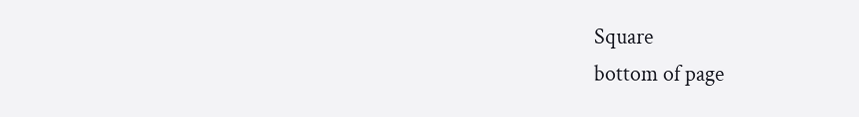Square
bottom of page